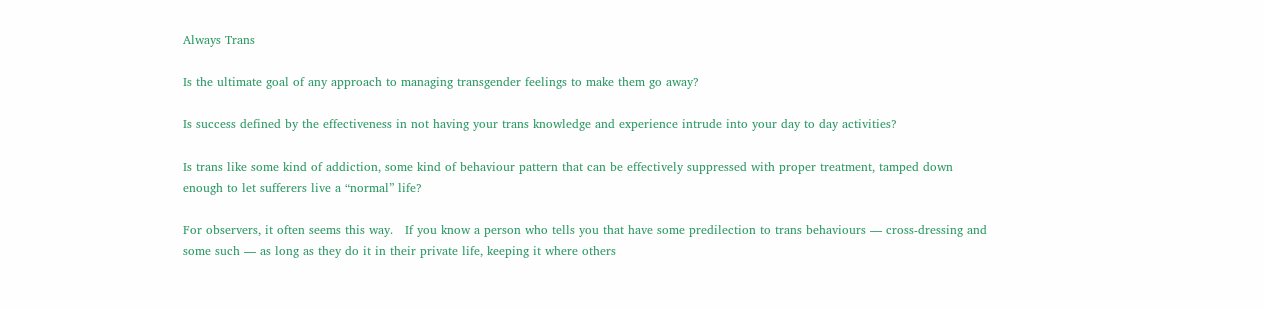Always Trans

Is the ultimate goal of any approach to managing transgender feelings to make them go away?

Is success defined by the effectiveness in not having your trans knowledge and experience intrude into your day to day activities?

Is trans like some kind of addiction, some kind of behaviour pattern that can be effectively suppressed with proper treatment, tamped down enough to let sufferers live a “normal” life?

For observers, it often seems this way.   If you know a person who tells you that have some predilection to trans behaviours — cross-dressing and some such — as long as they do it in their private life, keeping it where others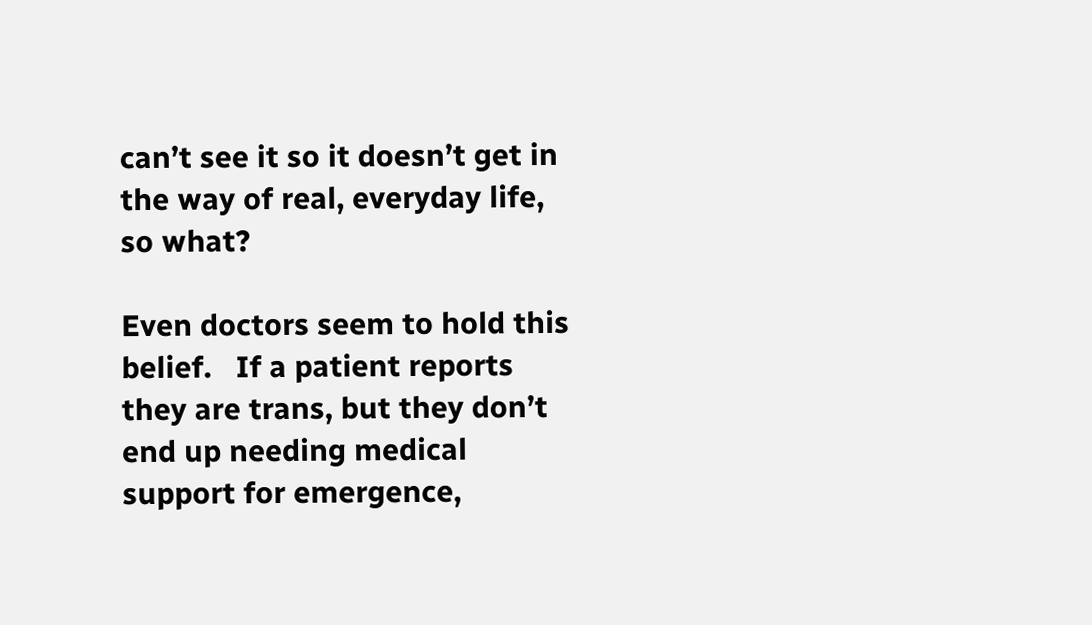can’t see it so it doesn’t get in the way of real, everyday life, so what?

Even doctors seem to hold this belief.   If a patient reports they are trans, but they don’t end up needing medical support for emergence,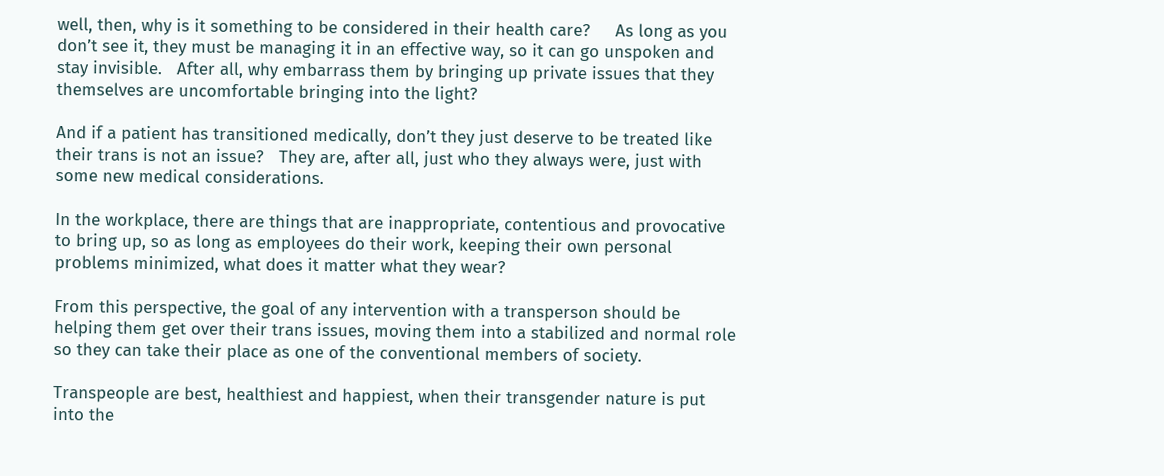well, then, why is it something to be considered in their health care?     As long as you don’t see it, they must be managing it in an effective way, so it can go unspoken and stay invisible.   After all, why embarrass them by bringing up private issues that they themselves are uncomfortable bringing into the light?

And if a patient has transitioned medically, don’t they just deserve to be treated like their trans is not an issue?   They are, after all, just who they always were, just with some new medical considerations.

In the workplace, there are things that are inappropriate, contentious and provocative to bring up, so as long as employees do their work, keeping their own personal problems minimized, what does it matter what they wear?

From this perspective, the goal of any intervention with a transperson should be helping them get over their trans issues, moving them into a stabilized and normal role so they can take their place as one of the conventional members of society.

Transpeople are best, healthiest and happiest, when their transgender nature is put into the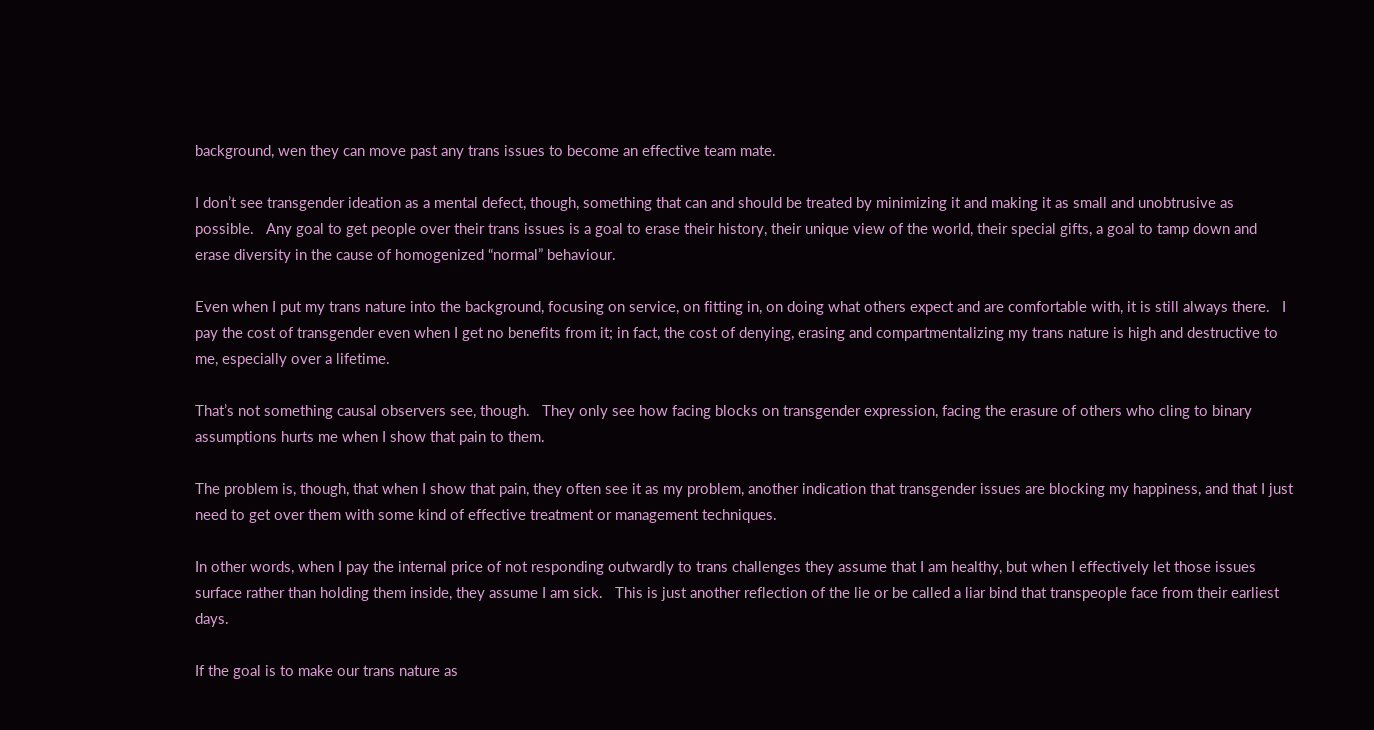background, wen they can move past any trans issues to become an effective team mate.

I don’t see transgender ideation as a mental defect, though, something that can and should be treated by minimizing it and making it as small and unobtrusive as possible.   Any goal to get people over their trans issues is a goal to erase their history, their unique view of the world, their special gifts, a goal to tamp down and erase diversity in the cause of homogenized “normal” behaviour.

Even when I put my trans nature into the background, focusing on service, on fitting in, on doing what others expect and are comfortable with, it is still always there.   I pay the cost of transgender even when I get no benefits from it; in fact, the cost of denying, erasing and compartmentalizing my trans nature is high and destructive to me, especially over a lifetime.

That’s not something causal observers see, though.   They only see how facing blocks on transgender expression, facing the erasure of others who cling to binary assumptions hurts me when I show that pain to them.

The problem is, though, that when I show that pain, they often see it as my problem, another indication that transgender issues are blocking my happiness, and that I just need to get over them with some kind of effective treatment or management techniques.

In other words, when I pay the internal price of not responding outwardly to trans challenges they assume that I am healthy, but when I effectively let those issues surface rather than holding them inside, they assume I am sick.   This is just another reflection of the lie or be called a liar bind that transpeople face from their earliest days.

If the goal is to make our trans nature as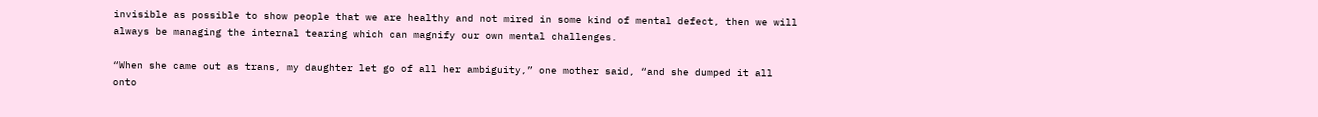invisible as possible to show people that we are healthy and not mired in some kind of mental defect, then we will always be managing the internal tearing which can magnify our own mental challenges.

“When she came out as trans, my daughter let go of all her ambiguity,” one mother said, “and she dumped it all onto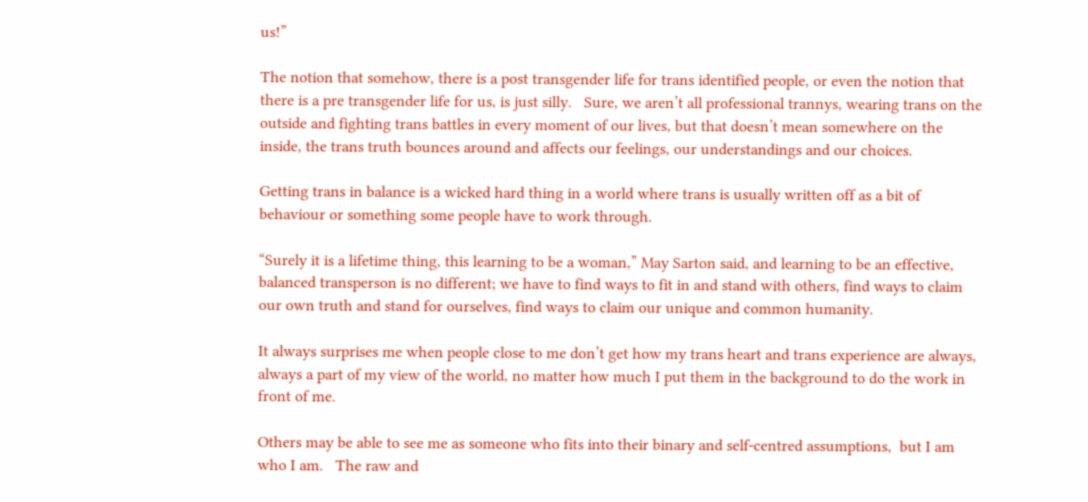us!”

The notion that somehow, there is a post transgender life for trans identified people, or even the notion that there is a pre transgender life for us, is just silly.   Sure, we aren’t all professional trannys, wearing trans on the outside and fighting trans battles in every moment of our lives, but that doesn’t mean somewhere on the inside, the trans truth bounces around and affects our feelings, our understandings and our choices.

Getting trans in balance is a wicked hard thing in a world where trans is usually written off as a bit of behaviour or something some people have to work through.

“Surely it is a lifetime thing, this learning to be a woman,” May Sarton said, and learning to be an effective, balanced transperson is no different; we have to find ways to fit in and stand with others, find ways to claim our own truth and stand for ourselves, find ways to claim our unique and common humanity.

It always surprises me when people close to me don’t get how my trans heart and trans experience are always, always a part of my view of the world, no matter how much I put them in the background to do the work in front of me.

Others may be able to see me as someone who fits into their binary and self-centred assumptions,  but I am who I am.   The raw and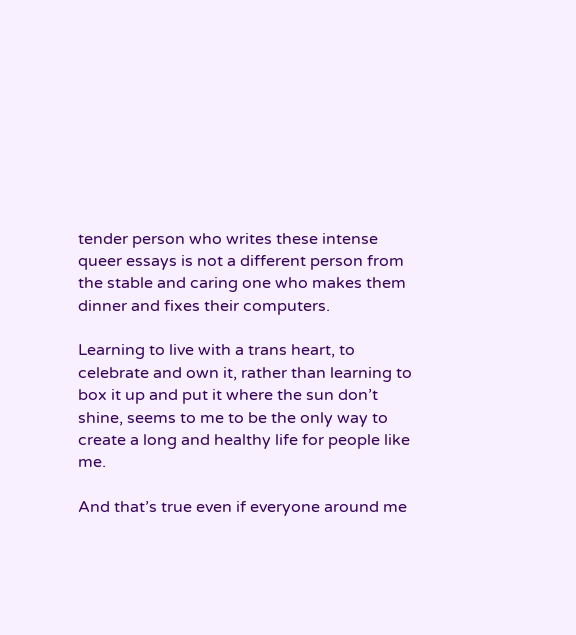tender person who writes these intense queer essays is not a different person from the stable and caring one who makes them dinner and fixes their computers.

Learning to live with a trans heart, to celebrate and own it, rather than learning to box it up and put it where the sun don’t shine, seems to me to be the only way to create a long and healthy life for people like me.

And that’s true even if everyone around me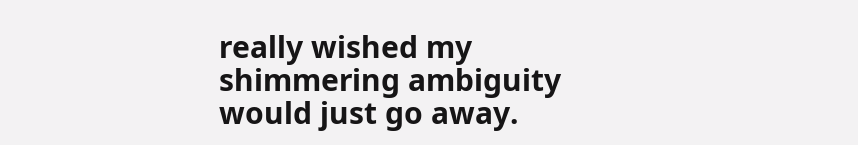really wished my shimmering ambiguity would just go away.